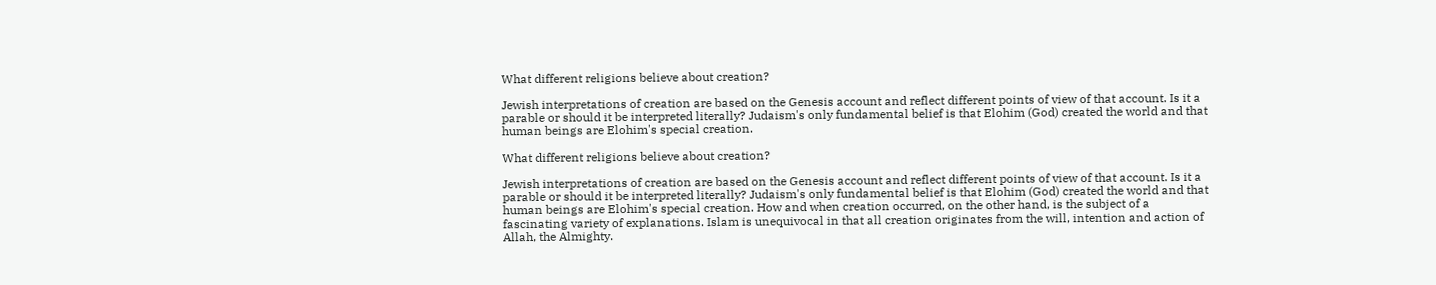What different religions believe about creation?

Jewish interpretations of creation are based on the Genesis account and reflect different points of view of that account. Is it a parable or should it be interpreted literally? Judaism's only fundamental belief is that Elohim (God) created the world and that human beings are Elohim's special creation.

What different religions believe about creation?

Jewish interpretations of creation are based on the Genesis account and reflect different points of view of that account. Is it a parable or should it be interpreted literally? Judaism's only fundamental belief is that Elohim (God) created the world and that human beings are Elohim's special creation. How and when creation occurred, on the other hand, is the subject of a fascinating variety of explanations. Islam is unequivocal in that all creation originates from the will, intention and action of Allah, the Almighty.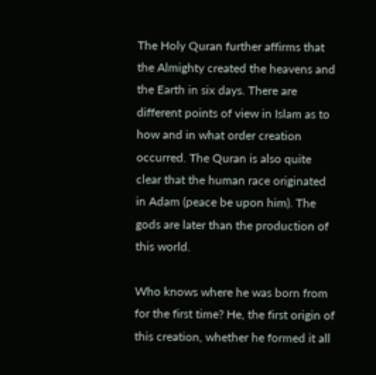The Holy Quran further affirms that the Almighty created the heavens and the Earth in six days. There are different points of view in Islam as to how and in what order creation occurred. The Quran is also quite clear that the human race originated in Adam (peace be upon him). The gods are later than the production of this world.

Who knows where he was born from for the first time? He, the first origin of this creation, whether he formed it all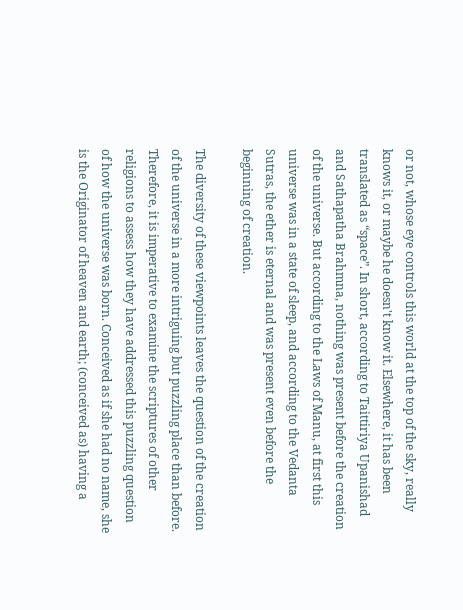or not, whose eye controls this world at the top of the sky, really knows it, or maybe he doesn't know it. Elsewhere, it has been translated as “space”. In short, according to Taittiriya Upanishad and Sathapatha Brahmna, nothing was present before the creation of the universe. But according to the Laws of Manu, at first this universe was in a state of sleep, and according to the Vedanta Sutras, the ether is eternal and was present even before the beginning of creation.

The diversity of these viewpoints leaves the question of the creation of the universe in a more intriguing but puzzling place than before. Therefore, it is imperative to examine the scriptures of other religions to assess how they have addressed this puzzling question of how the universe was born. Conceived as if she had no name, she is the Originator of heaven and earth; (conceived as) having a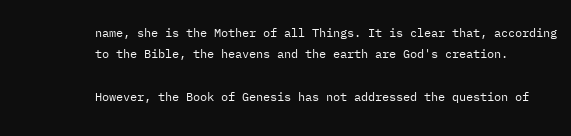name, she is the Mother of all Things. It is clear that, according to the Bible, the heavens and the earth are God's creation.

However, the Book of Genesis has not addressed the question of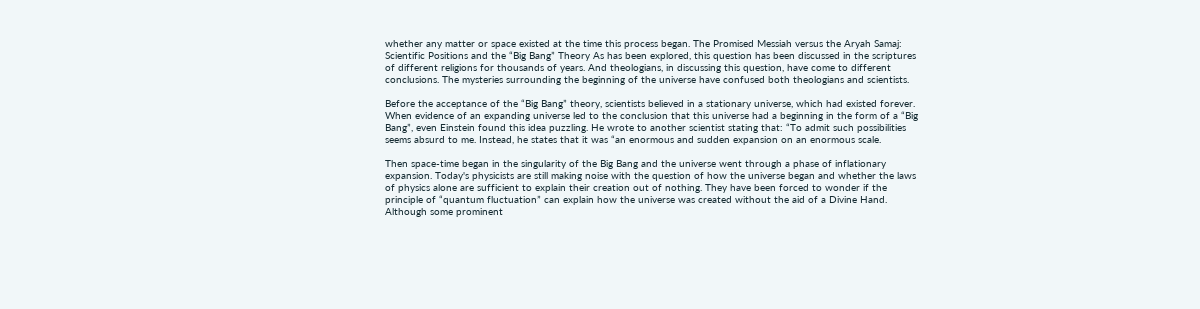whether any matter or space existed at the time this process began. The Promised Messiah versus the Aryah Samaj: Scientific Positions and the “Big Bang” Theory As has been explored, this question has been discussed in the scriptures of different religions for thousands of years. And theologians, in discussing this question, have come to different conclusions. The mysteries surrounding the beginning of the universe have confused both theologians and scientists.

Before the acceptance of the “Big Bang” theory, scientists believed in a stationary universe, which had existed forever. When evidence of an expanding universe led to the conclusion that this universe had a beginning in the form of a “Big Bang”, even Einstein found this idea puzzling. He wrote to another scientist stating that: “To admit such possibilities seems absurd to me. Instead, he states that it was “an enormous and sudden expansion on an enormous scale.

Then space-time began in the singularity of the Big Bang and the universe went through a phase of inflationary expansion. Today's physicists are still making noise with the question of how the universe began and whether the laws of physics alone are sufficient to explain their creation out of nothing. They have been forced to wonder if the principle of “quantum fluctuation” can explain how the universe was created without the aid of a Divine Hand. Although some prominent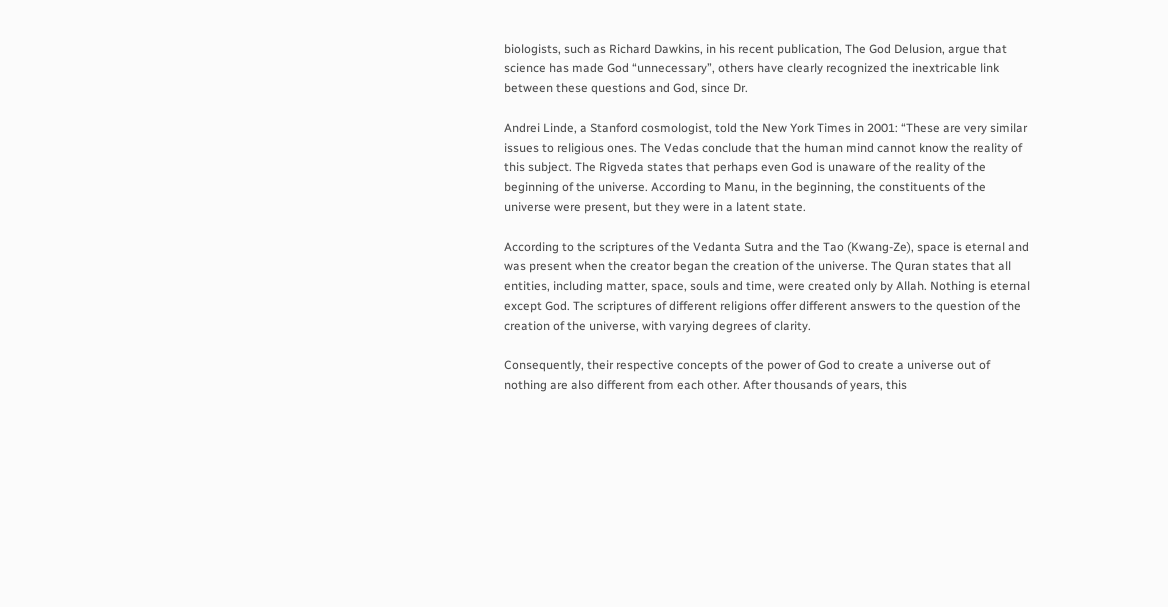biologists, such as Richard Dawkins, in his recent publication, The God Delusion, argue that science has made God “unnecessary”, others have clearly recognized the inextricable link between these questions and God, since Dr.

Andrei Linde, a Stanford cosmologist, told the New York Times in 2001: “These are very similar issues to religious ones. The Vedas conclude that the human mind cannot know the reality of this subject. The Rigveda states that perhaps even God is unaware of the reality of the beginning of the universe. According to Manu, in the beginning, the constituents of the universe were present, but they were in a latent state.

According to the scriptures of the Vedanta Sutra and the Tao (Kwang-Ze), space is eternal and was present when the creator began the creation of the universe. The Quran states that all entities, including matter, space, souls and time, were created only by Allah. Nothing is eternal except God. The scriptures of different religions offer different answers to the question of the creation of the universe, with varying degrees of clarity.

Consequently, their respective concepts of the power of God to create a universe out of nothing are also different from each other. After thousands of years, this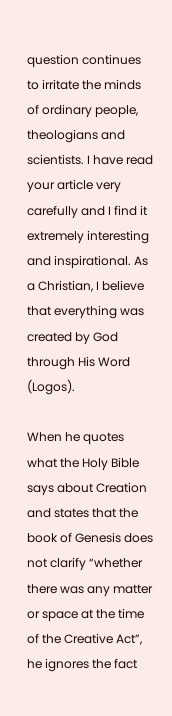question continues to irritate the minds of ordinary people, theologians and scientists. I have read your article very carefully and I find it extremely interesting and inspirational. As a Christian, I believe that everything was created by God through His Word (Logos).

When he quotes what the Holy Bible says about Creation and states that the book of Genesis does not clarify “whether there was any matter or space at the time of the Creative Act”, he ignores the fact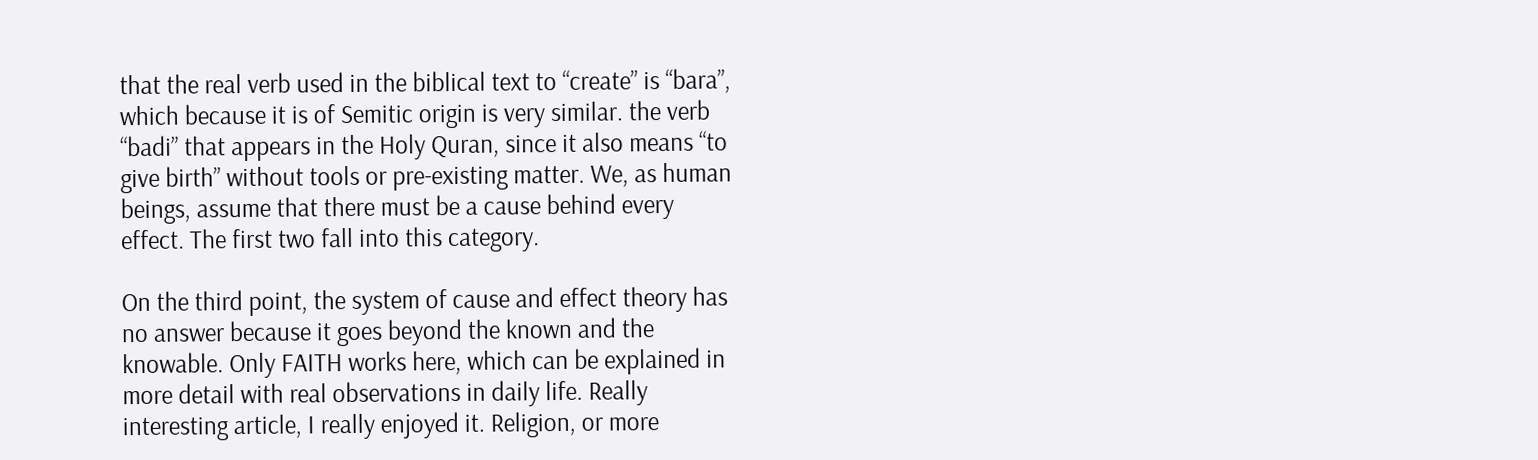that the real verb used in the biblical text to “create” is “bara”, which because it is of Semitic origin is very similar. the verb “badi” that appears in the Holy Quran, since it also means “to give birth” without tools or pre-existing matter. We, as human beings, assume that there must be a cause behind every effect. The first two fall into this category.

On the third point, the system of cause and effect theory has no answer because it goes beyond the known and the knowable. Only FAITH works here, which can be explained in more detail with real observations in daily life. Really interesting article, I really enjoyed it. Religion, or more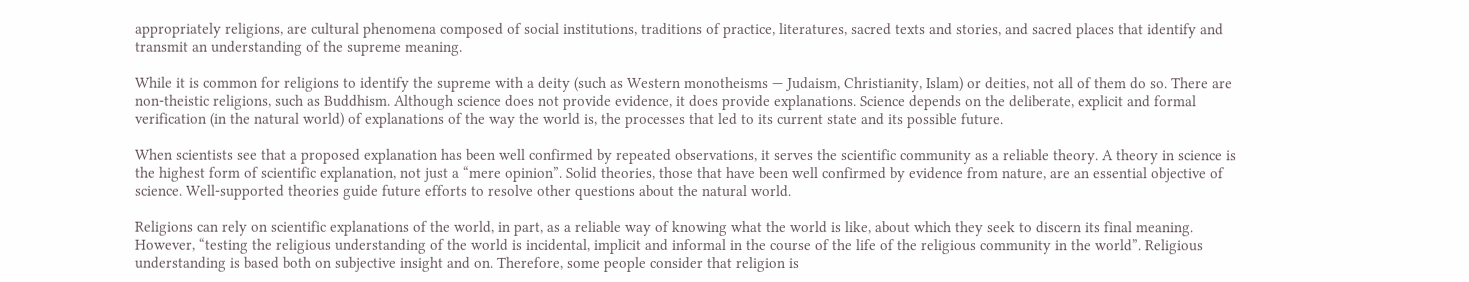appropriately religions, are cultural phenomena composed of social institutions, traditions of practice, literatures, sacred texts and stories, and sacred places that identify and transmit an understanding of the supreme meaning.

While it is common for religions to identify the supreme with a deity (such as Western monotheisms — Judaism, Christianity, Islam) or deities, not all of them do so. There are non-theistic religions, such as Buddhism. Although science does not provide evidence, it does provide explanations. Science depends on the deliberate, explicit and formal verification (in the natural world) of explanations of the way the world is, the processes that led to its current state and its possible future.

When scientists see that a proposed explanation has been well confirmed by repeated observations, it serves the scientific community as a reliable theory. A theory in science is the highest form of scientific explanation, not just a “mere opinion”. Solid theories, those that have been well confirmed by evidence from nature, are an essential objective of science. Well-supported theories guide future efforts to resolve other questions about the natural world.

Religions can rely on scientific explanations of the world, in part, as a reliable way of knowing what the world is like, about which they seek to discern its final meaning. However, “testing the religious understanding of the world is incidental, implicit and informal in the course of the life of the religious community in the world”. Religious understanding is based both on subjective insight and on. Therefore, some people consider that religion is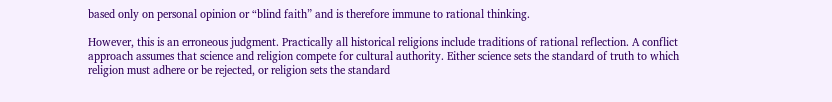based only on personal opinion or “blind faith” and is therefore immune to rational thinking.

However, this is an erroneous judgment. Practically all historical religions include traditions of rational reflection. A conflict approach assumes that science and religion compete for cultural authority. Either science sets the standard of truth to which religion must adhere or be rejected, or religion sets the standard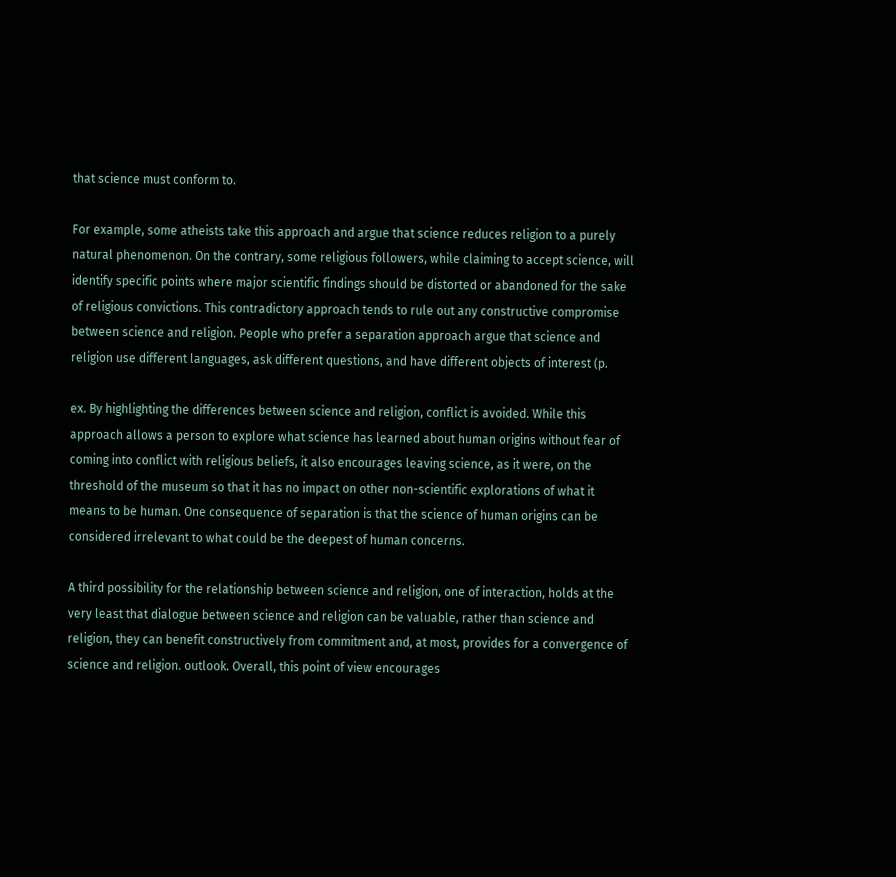that science must conform to.

For example, some atheists take this approach and argue that science reduces religion to a purely natural phenomenon. On the contrary, some religious followers, while claiming to accept science, will identify specific points where major scientific findings should be distorted or abandoned for the sake of religious convictions. This contradictory approach tends to rule out any constructive compromise between science and religion. People who prefer a separation approach argue that science and religion use different languages, ask different questions, and have different objects of interest (p.

ex. By highlighting the differences between science and religion, conflict is avoided. While this approach allows a person to explore what science has learned about human origins without fear of coming into conflict with religious beliefs, it also encourages leaving science, as it were, on the threshold of the museum so that it has no impact on other non-scientific explorations of what it means to be human. One consequence of separation is that the science of human origins can be considered irrelevant to what could be the deepest of human concerns.

A third possibility for the relationship between science and religion, one of interaction, holds at the very least that dialogue between science and religion can be valuable, rather than science and religion, they can benefit constructively from commitment and, at most, provides for a convergence of science and religion. outlook. Overall, this point of view encourages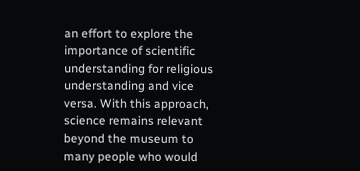an effort to explore the importance of scientific understanding for religious understanding and vice versa. With this approach, science remains relevant beyond the museum to many people who would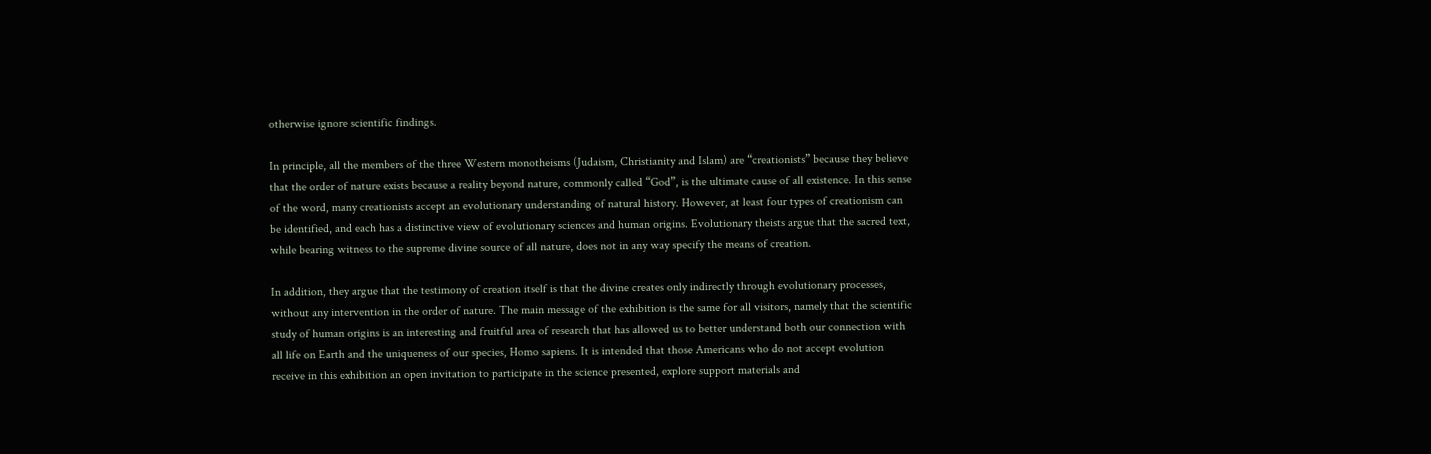otherwise ignore scientific findings.

In principle, all the members of the three Western monotheisms (Judaism, Christianity and Islam) are “creationists” because they believe that the order of nature exists because a reality beyond nature, commonly called “God”, is the ultimate cause of all existence. In this sense of the word, many creationists accept an evolutionary understanding of natural history. However, at least four types of creationism can be identified, and each has a distinctive view of evolutionary sciences and human origins. Evolutionary theists argue that the sacred text, while bearing witness to the supreme divine source of all nature, does not in any way specify the means of creation.

In addition, they argue that the testimony of creation itself is that the divine creates only indirectly through evolutionary processes, without any intervention in the order of nature. The main message of the exhibition is the same for all visitors, namely that the scientific study of human origins is an interesting and fruitful area of research that has allowed us to better understand both our connection with all life on Earth and the uniqueness of our species, Homo sapiens. It is intended that those Americans who do not accept evolution receive in this exhibition an open invitation to participate in the science presented, explore support materials and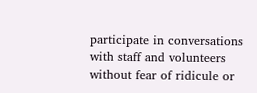participate in conversations with staff and volunteers without fear of ridicule or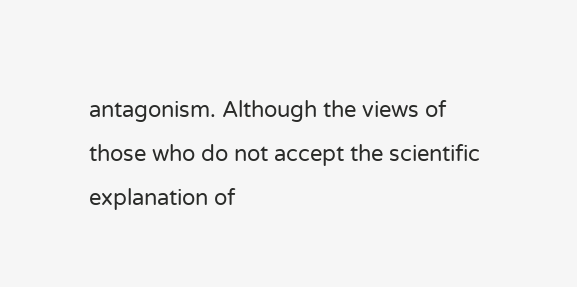antagonism. Although the views of those who do not accept the scientific explanation of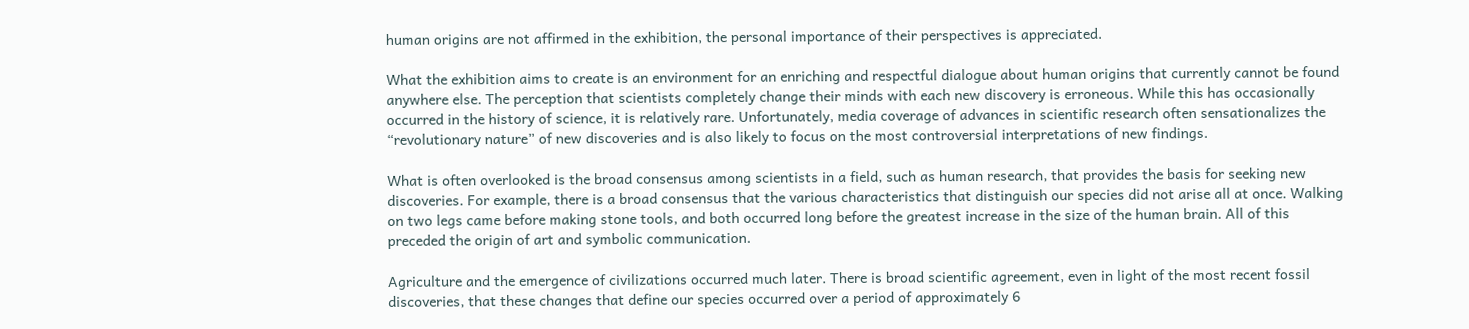human origins are not affirmed in the exhibition, the personal importance of their perspectives is appreciated.

What the exhibition aims to create is an environment for an enriching and respectful dialogue about human origins that currently cannot be found anywhere else. The perception that scientists completely change their minds with each new discovery is erroneous. While this has occasionally occurred in the history of science, it is relatively rare. Unfortunately, media coverage of advances in scientific research often sensationalizes the “revolutionary nature” of new discoveries and is also likely to focus on the most controversial interpretations of new findings.

What is often overlooked is the broad consensus among scientists in a field, such as human research, that provides the basis for seeking new discoveries. For example, there is a broad consensus that the various characteristics that distinguish our species did not arise all at once. Walking on two legs came before making stone tools, and both occurred long before the greatest increase in the size of the human brain. All of this preceded the origin of art and symbolic communication.

Agriculture and the emergence of civilizations occurred much later. There is broad scientific agreement, even in light of the most recent fossil discoveries, that these changes that define our species occurred over a period of approximately 6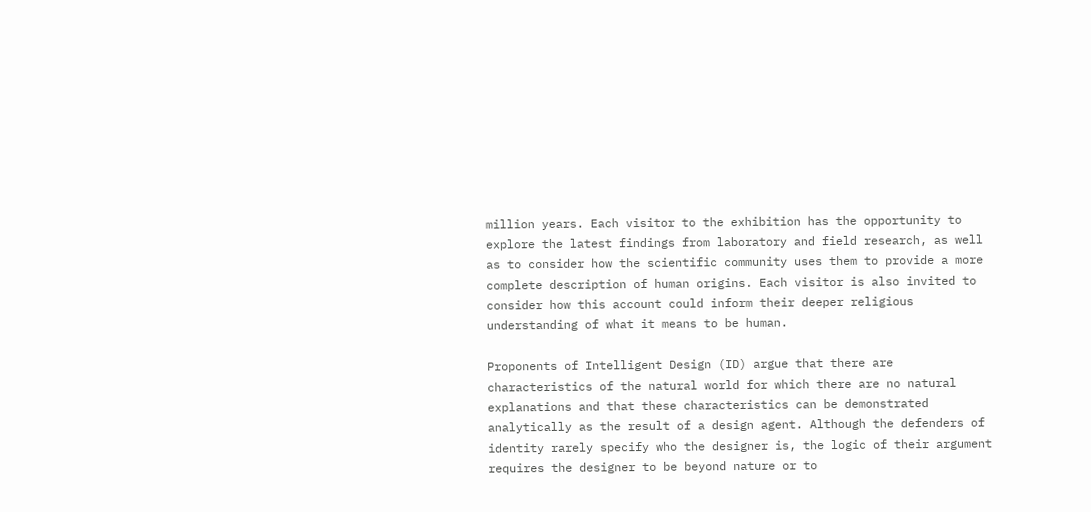million years. Each visitor to the exhibition has the opportunity to explore the latest findings from laboratory and field research, as well as to consider how the scientific community uses them to provide a more complete description of human origins. Each visitor is also invited to consider how this account could inform their deeper religious understanding of what it means to be human.

Proponents of Intelligent Design (ID) argue that there are characteristics of the natural world for which there are no natural explanations and that these characteristics can be demonstrated analytically as the result of a design agent. Although the defenders of identity rarely specify who the designer is, the logic of their argument requires the designer to be beyond nature or to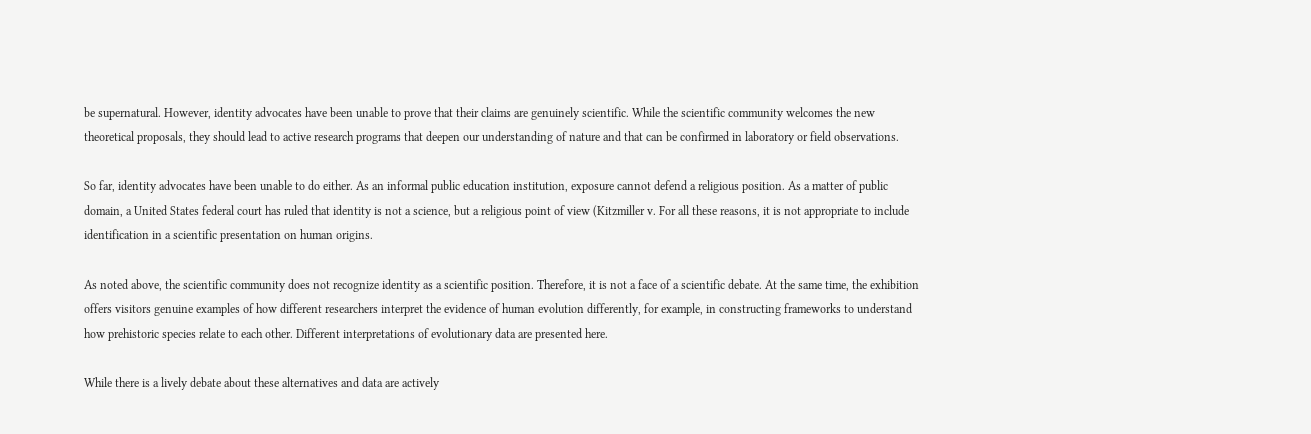be supernatural. However, identity advocates have been unable to prove that their claims are genuinely scientific. While the scientific community welcomes the new theoretical proposals, they should lead to active research programs that deepen our understanding of nature and that can be confirmed in laboratory or field observations.

So far, identity advocates have been unable to do either. As an informal public education institution, exposure cannot defend a religious position. As a matter of public domain, a United States federal court has ruled that identity is not a science, but a religious point of view (Kitzmiller v. For all these reasons, it is not appropriate to include identification in a scientific presentation on human origins.

As noted above, the scientific community does not recognize identity as a scientific position. Therefore, it is not a face of a scientific debate. At the same time, the exhibition offers visitors genuine examples of how different researchers interpret the evidence of human evolution differently, for example, in constructing frameworks to understand how prehistoric species relate to each other. Different interpretations of evolutionary data are presented here.

While there is a lively debate about these alternatives and data are actively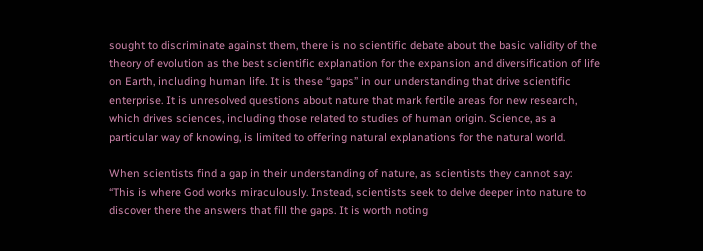sought to discriminate against them, there is no scientific debate about the basic validity of the theory of evolution as the best scientific explanation for the expansion and diversification of life on Earth, including human life. It is these “gaps” in our understanding that drive scientific enterprise. It is unresolved questions about nature that mark fertile areas for new research, which drives sciences, including those related to studies of human origin. Science, as a particular way of knowing, is limited to offering natural explanations for the natural world.

When scientists find a gap in their understanding of nature, as scientists they cannot say: “This is where God works miraculously. Instead, scientists seek to delve deeper into nature to discover there the answers that fill the gaps. It is worth noting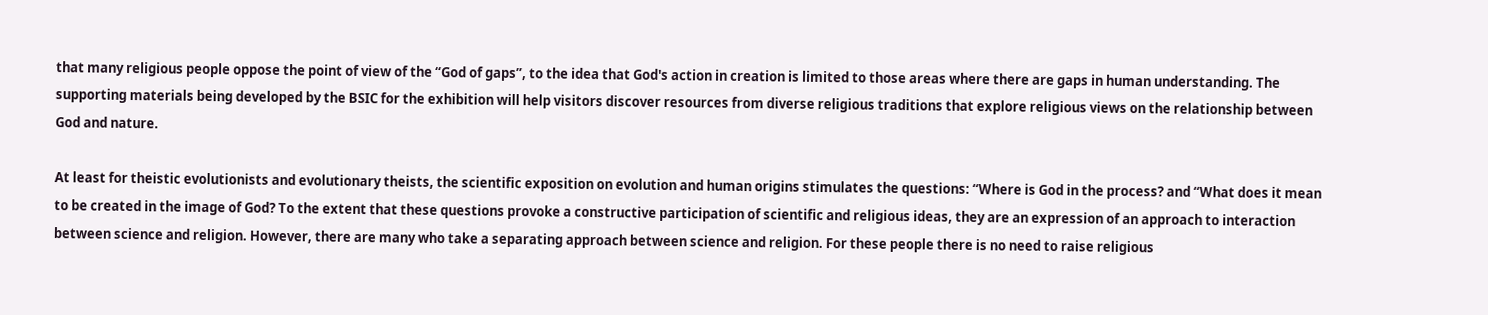that many religious people oppose the point of view of the “God of gaps”, to the idea that God's action in creation is limited to those areas where there are gaps in human understanding. The supporting materials being developed by the BSIC for the exhibition will help visitors discover resources from diverse religious traditions that explore religious views on the relationship between God and nature.

At least for theistic evolutionists and evolutionary theists, the scientific exposition on evolution and human origins stimulates the questions: “Where is God in the process? and “What does it mean to be created in the image of God? To the extent that these questions provoke a constructive participation of scientific and religious ideas, they are an expression of an approach to interaction between science and religion. However, there are many who take a separating approach between science and religion. For these people there is no need to raise religious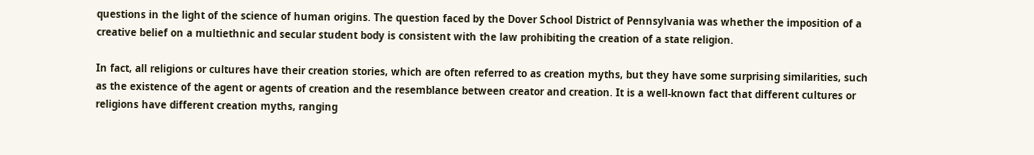questions in the light of the science of human origins. The question faced by the Dover School District of Pennsylvania was whether the imposition of a creative belief on a multiethnic and secular student body is consistent with the law prohibiting the creation of a state religion.

In fact, all religions or cultures have their creation stories, which are often referred to as creation myths, but they have some surprising similarities, such as the existence of the agent or agents of creation and the resemblance between creator and creation. It is a well-known fact that different cultures or religions have different creation myths, ranging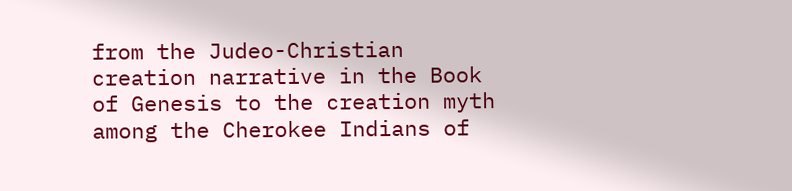from the Judeo-Christian creation narrative in the Book of Genesis to the creation myth among the Cherokee Indians of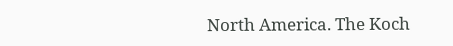North America. The Koch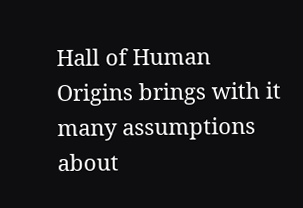Hall of Human Origins brings with it many assumptions about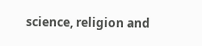science, religion and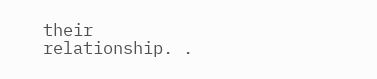their relationship. .